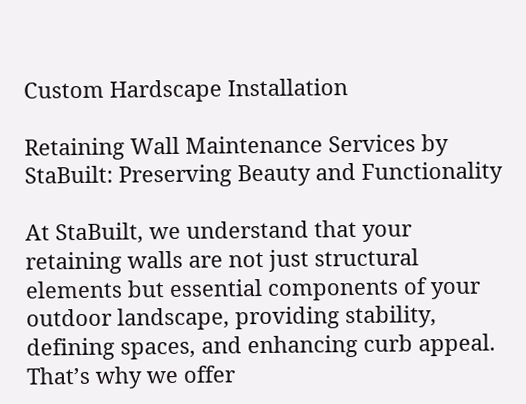Custom Hardscape Installation

Retaining Wall Maintenance Services by StaBuilt: Preserving Beauty and Functionality

At StaBuilt, we understand that your retaining walls are not just structural elements but essential components of your outdoor landscape, providing stability, defining spaces, and enhancing curb appeal. That’s why we offer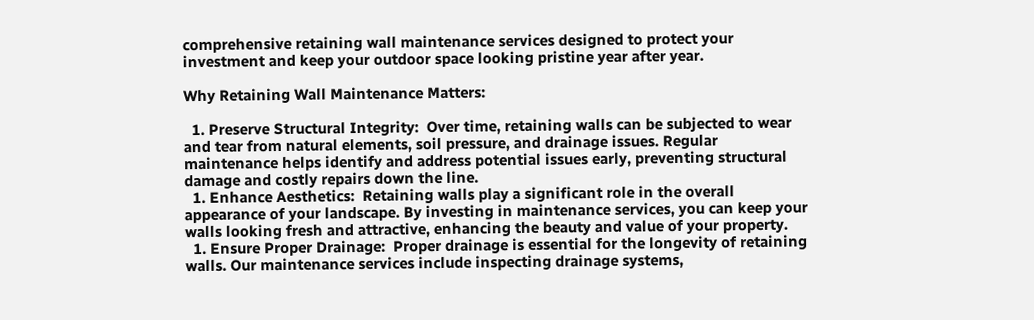comprehensive retaining wall maintenance services designed to protect your investment and keep your outdoor space looking pristine year after year.

Why Retaining Wall Maintenance Matters:

  1. Preserve Structural Integrity:  Over time, retaining walls can be subjected to wear and tear from natural elements, soil pressure, and drainage issues. Regular maintenance helps identify and address potential issues early, preventing structural damage and costly repairs down the line.
  1. Enhance Aesthetics:  Retaining walls play a significant role in the overall appearance of your landscape. By investing in maintenance services, you can keep your walls looking fresh and attractive, enhancing the beauty and value of your property.
  1. Ensure Proper Drainage:  Proper drainage is essential for the longevity of retaining walls. Our maintenance services include inspecting drainage systems,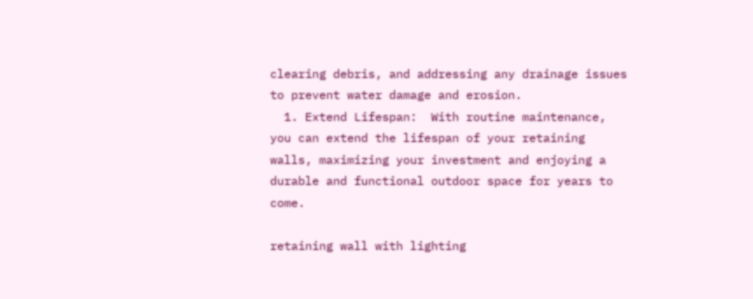clearing debris, and addressing any drainage issues to prevent water damage and erosion.
  1. Extend Lifespan:  With routine maintenance, you can extend the lifespan of your retaining walls, maximizing your investment and enjoying a durable and functional outdoor space for years to come.

retaining wall with lighting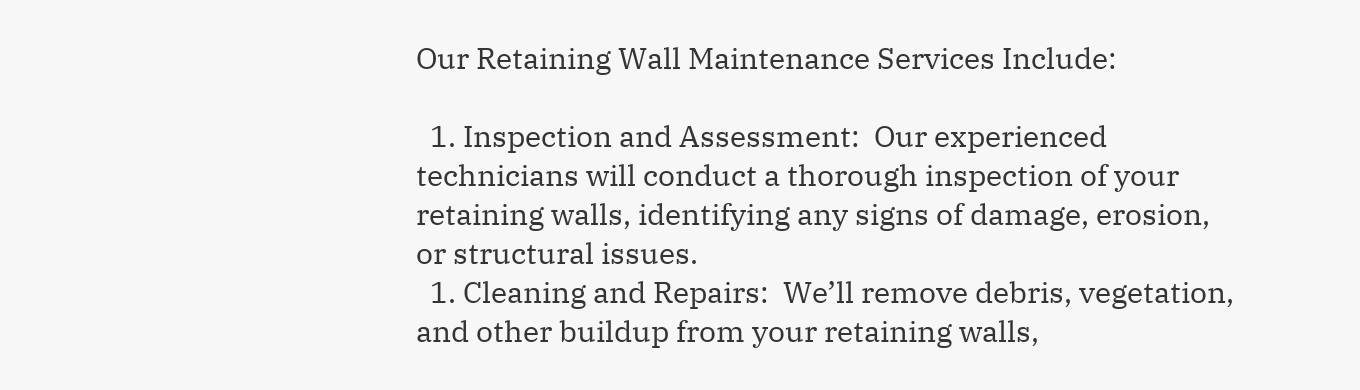Our Retaining Wall Maintenance Services Include:

  1. Inspection and Assessment:  Our experienced technicians will conduct a thorough inspection of your retaining walls, identifying any signs of damage, erosion, or structural issues.
  1. Cleaning and Repairs:  We’ll remove debris, vegetation, and other buildup from your retaining walls,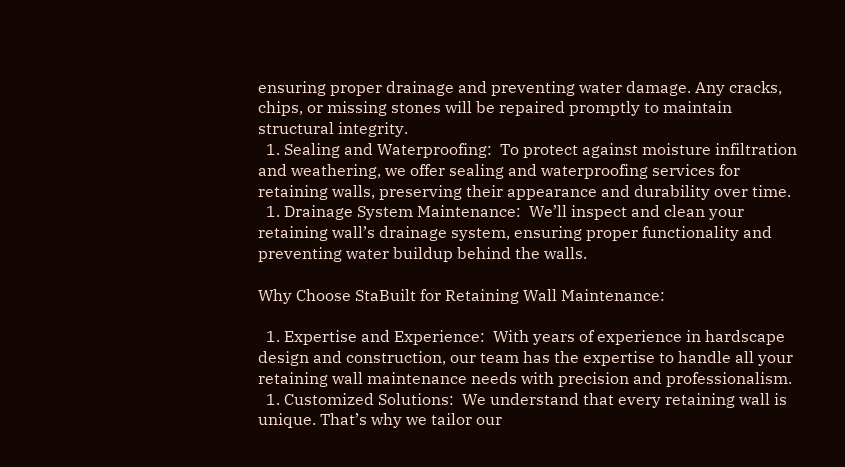ensuring proper drainage and preventing water damage. Any cracks, chips, or missing stones will be repaired promptly to maintain structural integrity.
  1. Sealing and Waterproofing:  To protect against moisture infiltration and weathering, we offer sealing and waterproofing services for retaining walls, preserving their appearance and durability over time.
  1. Drainage System Maintenance:  We’ll inspect and clean your retaining wall’s drainage system, ensuring proper functionality and preventing water buildup behind the walls.

Why Choose StaBuilt for Retaining Wall Maintenance:

  1. Expertise and Experience:  With years of experience in hardscape design and construction, our team has the expertise to handle all your retaining wall maintenance needs with precision and professionalism.
  1. Customized Solutions:  We understand that every retaining wall is unique. That’s why we tailor our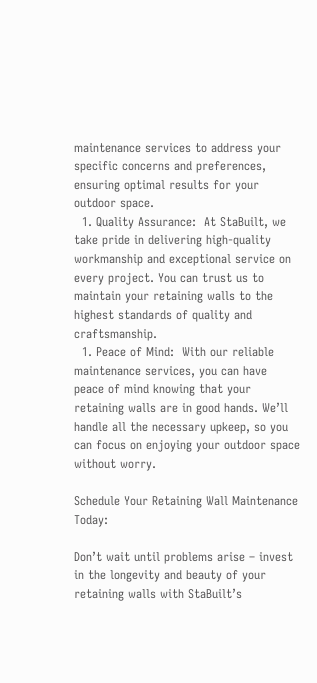maintenance services to address your specific concerns and preferences, ensuring optimal results for your outdoor space.
  1. Quality Assurance:  At StaBuilt, we take pride in delivering high-quality workmanship and exceptional service on every project. You can trust us to maintain your retaining walls to the highest standards of quality and craftsmanship.
  1. Peace of Mind:  With our reliable maintenance services, you can have peace of mind knowing that your retaining walls are in good hands. We’ll handle all the necessary upkeep, so you can focus on enjoying your outdoor space without worry.

Schedule Your Retaining Wall Maintenance Today:

Don’t wait until problems arise – invest in the longevity and beauty of your retaining walls with StaBuilt’s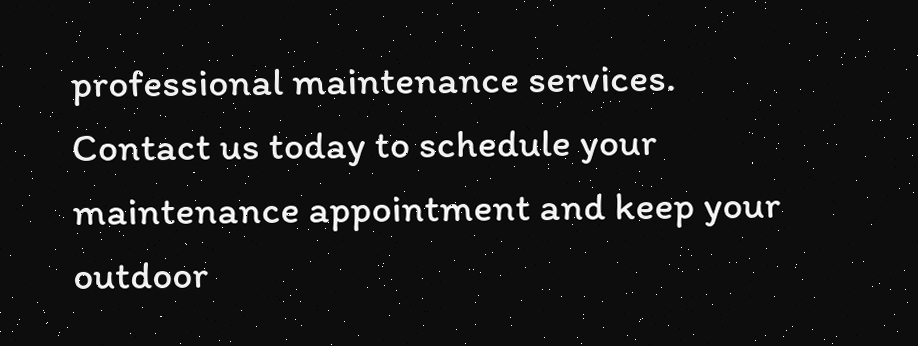professional maintenance services. Contact us today to schedule your maintenance appointment and keep your outdoor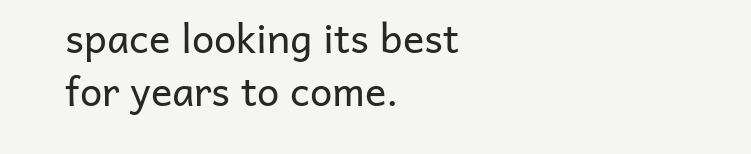space looking its best for years to come.